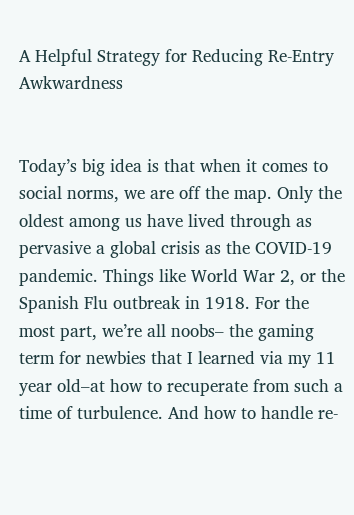A Helpful Strategy for Reducing Re-Entry Awkwardness


Today’s big idea is that when it comes to social norms, we are off the map. Only the oldest among us have lived through as pervasive a global crisis as the COVID-19 pandemic. Things like World War 2, or the Spanish Flu outbreak in 1918. For the most part, we’re all noobs– the gaming term for newbies that I learned via my 11 year old–at how to recuperate from such a time of turbulence. And how to handle re-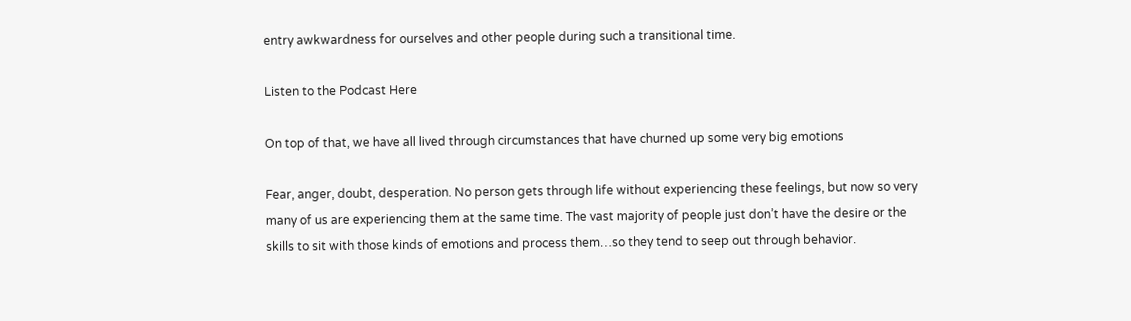entry awkwardness for ourselves and other people during such a transitional time.

Listen to the Podcast Here

On top of that, we have all lived through circumstances that have churned up some very big emotions

Fear, anger, doubt, desperation. No person gets through life without experiencing these feelings, but now so very many of us are experiencing them at the same time. The vast majority of people just don’t have the desire or the skills to sit with those kinds of emotions and process them…so they tend to seep out through behavior.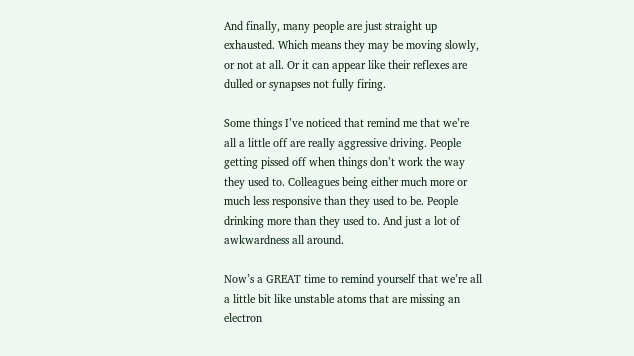And finally, many people are just straight up exhausted. Which means they may be moving slowly, or not at all. Or it can appear like their reflexes are dulled or synapses not fully firing.

Some things I’ve noticed that remind me that we’re all a little off are really aggressive driving. People getting pissed off when things don’t work the way they used to. Colleagues being either much more or much less responsive than they used to be. People drinking more than they used to. And just a lot of awkwardness all around.

Now’s a GREAT time to remind yourself that we’re all a little bit like unstable atoms that are missing an electron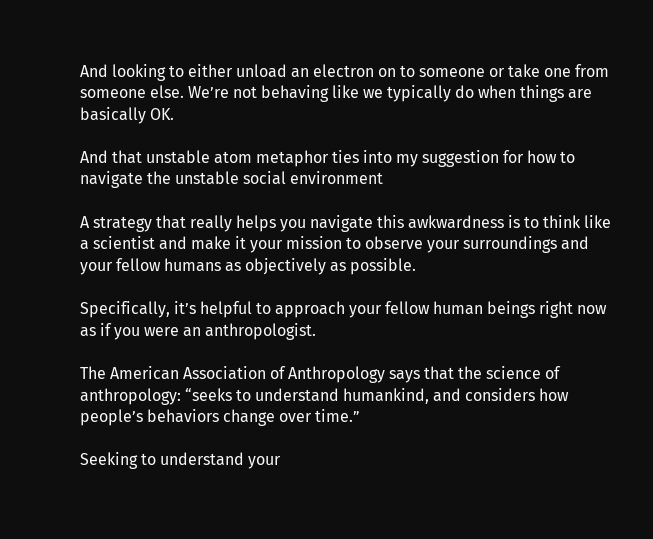And looking to either unload an electron on to someone or take one from someone else. We’re not behaving like we typically do when things are basically OK.

And that unstable atom metaphor ties into my suggestion for how to navigate the unstable social environment

A strategy that really helps you navigate this awkwardness is to think like a scientist and make it your mission to observe your surroundings and your fellow humans as objectively as possible.

Specifically, it’s helpful to approach your fellow human beings right now as if you were an anthropologist.

The American Association of Anthropology says that the science of anthropology: “seeks to understand humankind, and considers how people’s behaviors change over time.”

Seeking to understand your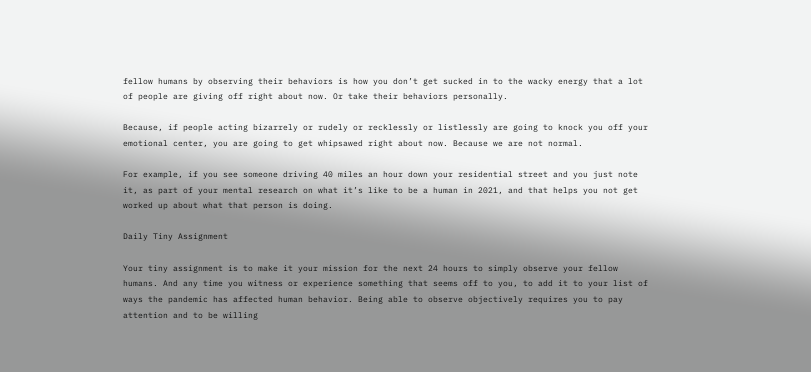fellow humans by observing their behaviors is how you don’t get sucked in to the wacky energy that a lot of people are giving off right about now. Or take their behaviors personally.

Because, if people acting bizarrely or rudely or recklessly or listlessly are going to knock you off your emotional center, you are going to get whipsawed right about now. Because we are not normal.

For example, if you see someone driving 40 miles an hour down your residential street and you just note it, as part of your mental research on what it’s like to be a human in 2021, and that helps you not get worked up about what that person is doing.

Daily Tiny Assignment

Your tiny assignment is to make it your mission for the next 24 hours to simply observe your fellow humans. And any time you witness or experience something that seems off to you, to add it to your list of ways the pandemic has affected human behavior. Being able to observe objectively requires you to pay attention and to be willing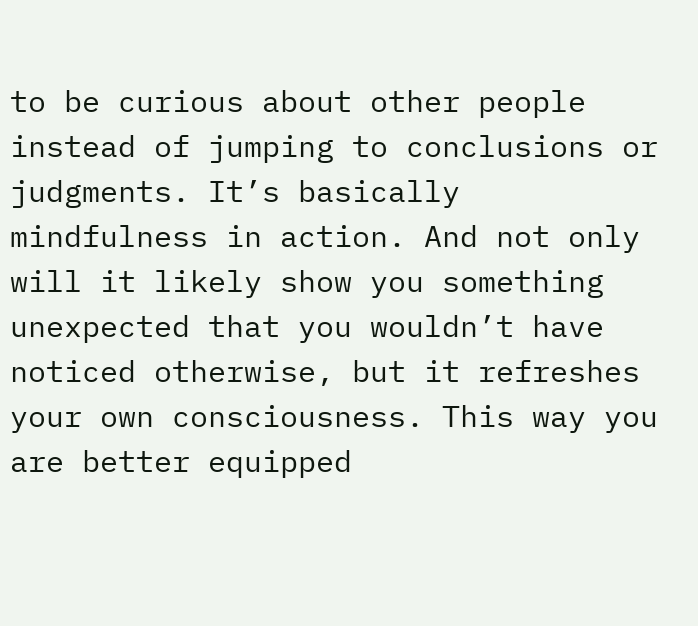to be curious about other people instead of jumping to conclusions or judgments. It’s basically mindfulness in action. And not only will it likely show you something unexpected that you wouldn’t have noticed otherwise, but it refreshes your own consciousness. This way you are better equipped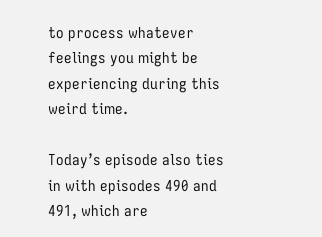to process whatever feelings you might be experiencing during this weird time.

Today’s episode also ties in with episodes 490 and 491, which are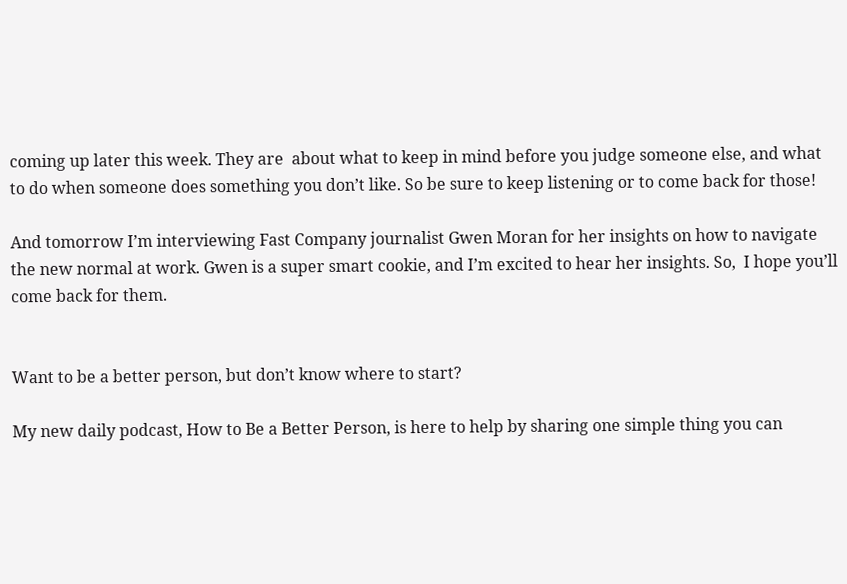coming up later this week. They are  about what to keep in mind before you judge someone else, and what to do when someone does something you don’t like. So be sure to keep listening or to come back for those!

And tomorrow I’m interviewing Fast Company journalist Gwen Moran for her insights on how to navigate the new normal at work. Gwen is a super smart cookie, and I’m excited to hear her insights. So,  I hope you’ll come back for them.


Want to be a better person, but don’t know where to start?

My new daily podcast, How to Be a Better Person, is here to help by sharing one simple thing you can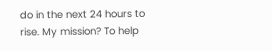do in the next 24 hours to rise. My mission? To help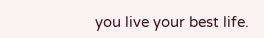you live your best life.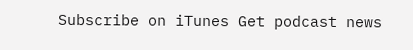Subscribe on iTunes Get podcast news